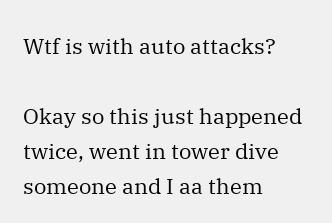Wtf is with auto attacks?

Okay so this just happened twice, went in tower dive someone and I aa them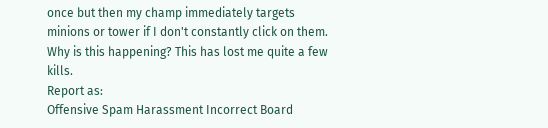once but then my champ immediately targets minions or tower if I don't constantly click on them. Why is this happening? This has lost me quite a few kills.
Report as:
Offensive Spam Harassment Incorrect Board